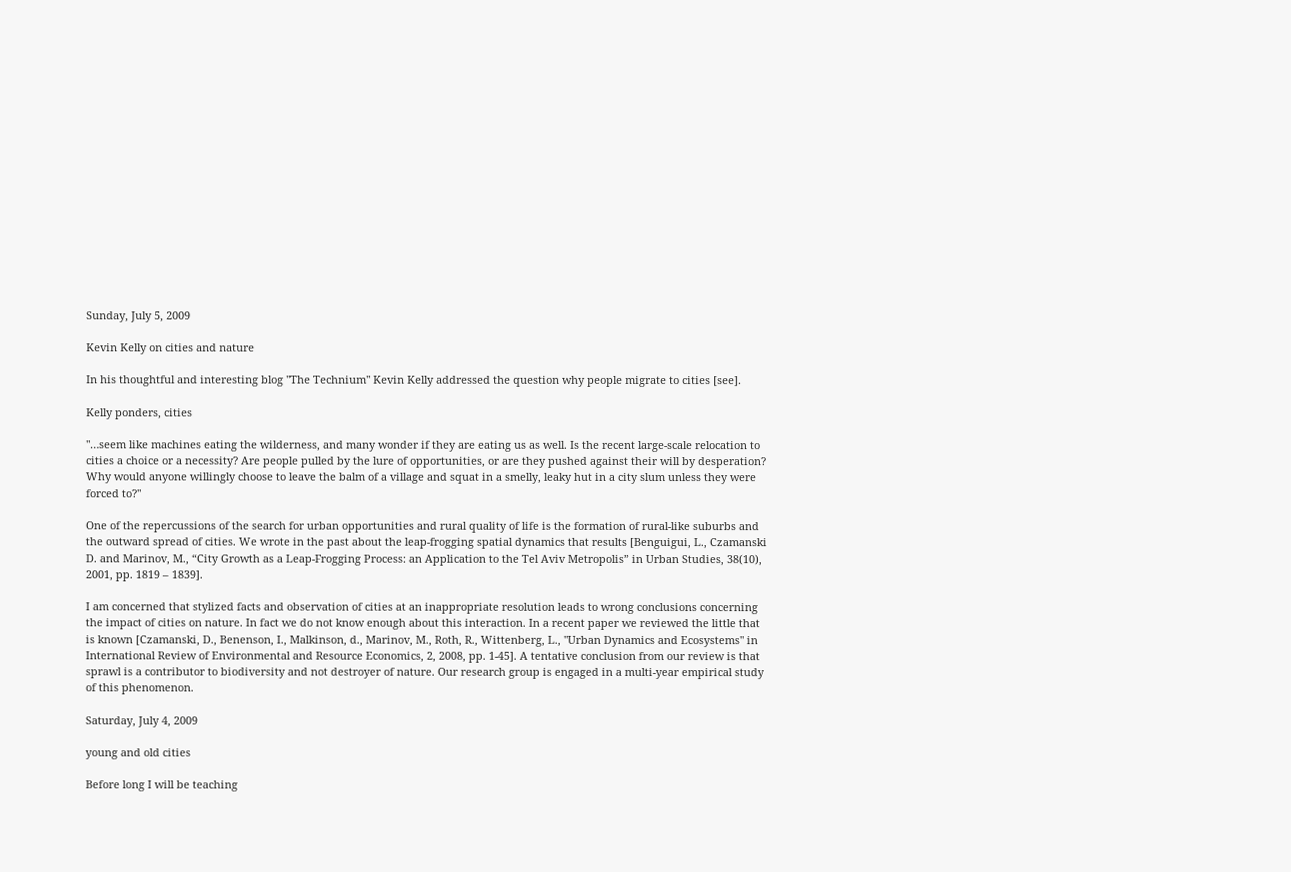Sunday, July 5, 2009

Kevin Kelly on cities and nature

In his thoughtful and interesting blog "The Technium" Kevin Kelly addressed the question why people migrate to cities [see].

Kelly ponders, cities

"…seem like machines eating the wilderness, and many wonder if they are eating us as well. Is the recent large-scale relocation to cities a choice or a necessity? Are people pulled by the lure of opportunities, or are they pushed against their will by desperation? Why would anyone willingly choose to leave the balm of a village and squat in a smelly, leaky hut in a city slum unless they were forced to?"

One of the repercussions of the search for urban opportunities and rural quality of life is the formation of rural-like suburbs and the outward spread of cities. We wrote in the past about the leap-frogging spatial dynamics that results [Benguigui, L., Czamanski D. and Marinov, M., “City Growth as a Leap-Frogging Process: an Application to the Tel Aviv Metropolis” in Urban Studies, 38(10), 2001, pp. 1819 – 1839].

I am concerned that stylized facts and observation of cities at an inappropriate resolution leads to wrong conclusions concerning the impact of cities on nature. In fact we do not know enough about this interaction. In a recent paper we reviewed the little that is known [Czamanski, D., Benenson, I., Malkinson, d., Marinov, M., Roth, R., Wittenberg, L., "Urban Dynamics and Ecosystems" in International Review of Environmental and Resource Economics, 2, 2008, pp. 1-45]. A tentative conclusion from our review is that sprawl is a contributor to biodiversity and not destroyer of nature. Our research group is engaged in a multi-year empirical study of this phenomenon.

Saturday, July 4, 2009

young and old cities

Before long I will be teaching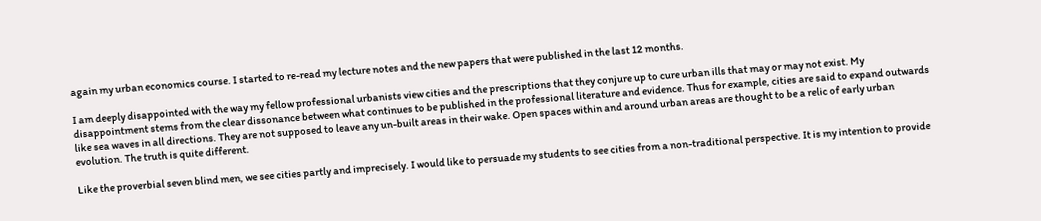again my urban economics course. I started to re-read my lecture notes and the new papers that were published in the last 12 months.

I am deeply disappointed with the way my fellow professional urbanists view cities and the prescriptions that they conjure up to cure urban ills that may or may not exist. My disappointment stems from the clear dissonance between what continues to be published in the professional literature and evidence. Thus for example, cities are said to expand outwards like sea waves in all directions. They are not supposed to leave any un-built areas in their wake. Open spaces within and around urban areas are thought to be a relic of early urban evolution. The truth is quite different.

Like the proverbial seven blind men, we see cities partly and imprecisely. I would like to persuade my students to see cities from a non-traditional perspective. It is my intention to provide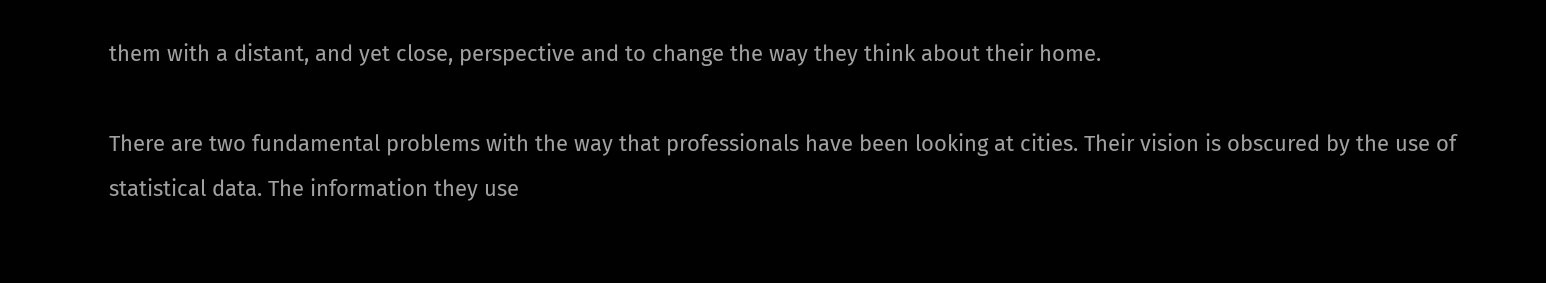them with a distant, and yet close, perspective and to change the way they think about their home.

There are two fundamental problems with the way that professionals have been looking at cities. Their vision is obscured by the use of statistical data. The information they use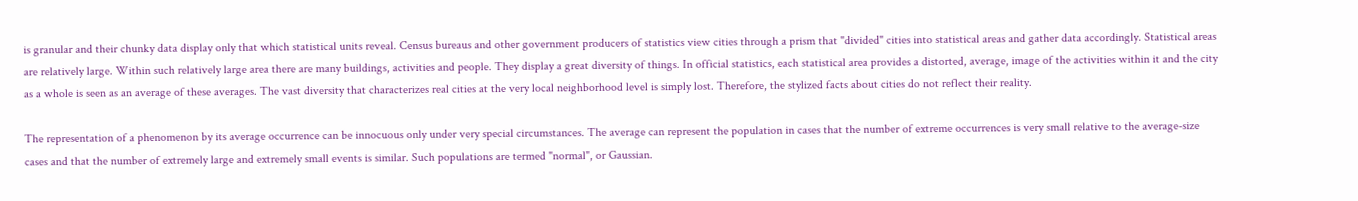is granular and their chunky data display only that which statistical units reveal. Census bureaus and other government producers of statistics view cities through a prism that "divided" cities into statistical areas and gather data accordingly. Statistical areas are relatively large. Within such relatively large area there are many buildings, activities and people. They display a great diversity of things. In official statistics, each statistical area provides a distorted, average, image of the activities within it and the city as a whole is seen as an average of these averages. The vast diversity that characterizes real cities at the very local neighborhood level is simply lost. Therefore, the stylized facts about cities do not reflect their reality.

The representation of a phenomenon by its average occurrence can be innocuous only under very special circumstances. The average can represent the population in cases that the number of extreme occurrences is very small relative to the average-size cases and that the number of extremely large and extremely small events is similar. Such populations are termed "normal", or Gaussian.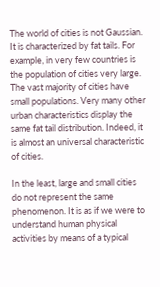The world of cities is not Gaussian. It is characterized by fat tails. For example, in very few countries is the population of cities very large. The vast majority of cities have small populations. Very many other urban characteristics display the same fat tail distribution. Indeed, it is almost an universal characteristic of cities.

In the least, large and small cities do not represent the same phenomenon. It is as if we were to understand human physical activities by means of a typical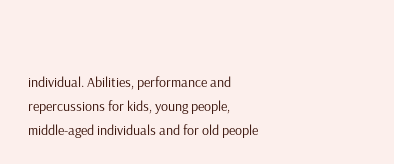individual. Abilities, performance and repercussions for kids, young people, middle-aged individuals and for old people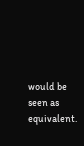would be seen as equivalent.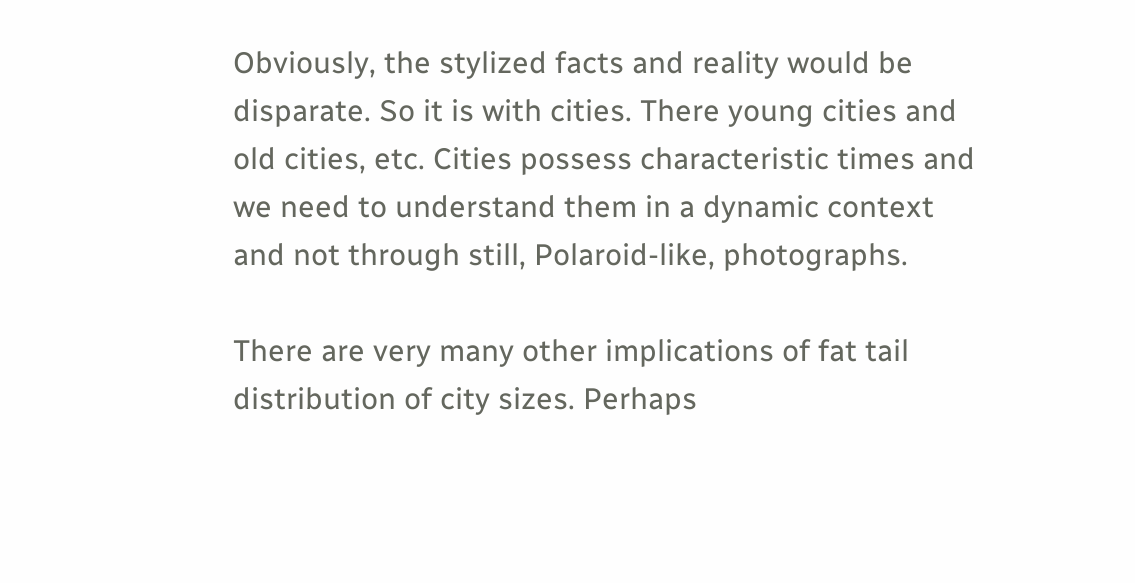Obviously, the stylized facts and reality would be disparate. So it is with cities. There young cities and old cities, etc. Cities possess characteristic times and we need to understand them in a dynamic context and not through still, Polaroid-like, photographs.

There are very many other implications of fat tail distribution of city sizes. Perhaps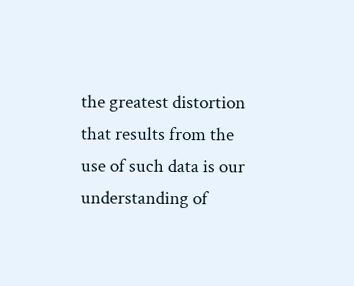the greatest distortion that results from the use of such data is our understanding of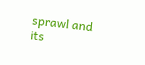sprawl and its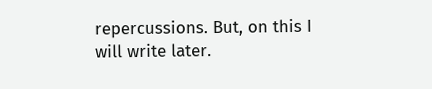repercussions. But, on this I will write later.